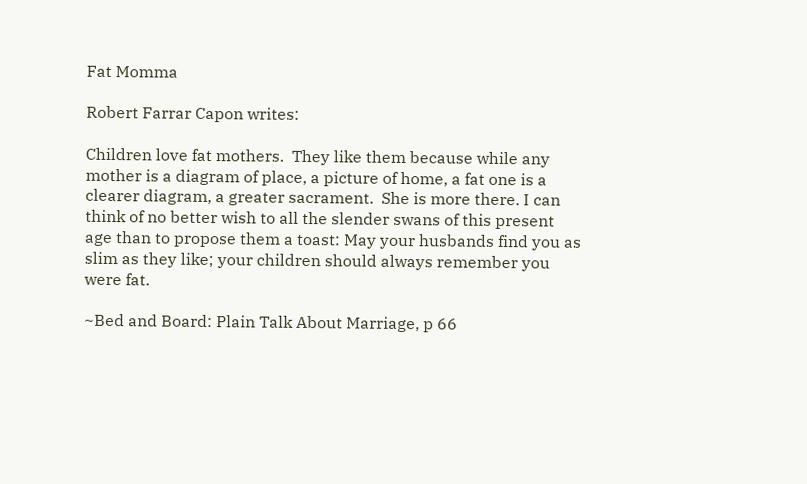Fat Momma

Robert Farrar Capon writes:

Children love fat mothers.  They like them because while any mother is a diagram of place, a picture of home, a fat one is a clearer diagram, a greater sacrament.  She is more there. I can think of no better wish to all the slender swans of this present age than to propose them a toast: May your husbands find you as slim as they like; your children should always remember you were fat.

~Bed and Board: Plain Talk About Marriage, p 66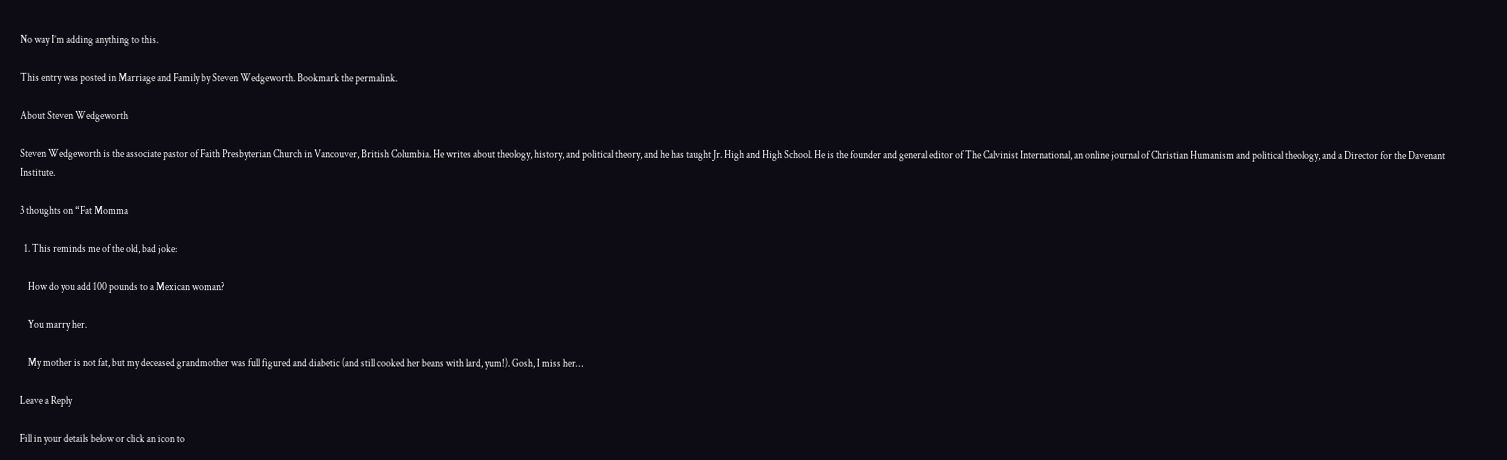No way I’m adding anything to this.

This entry was posted in Marriage and Family by Steven Wedgeworth. Bookmark the permalink.

About Steven Wedgeworth

Steven Wedgeworth is the associate pastor of Faith Presbyterian Church in Vancouver, British Columbia. He writes about theology, history, and political theory, and he has taught Jr. High and High School. He is the founder and general editor of The Calvinist International, an online journal of Christian Humanism and political theology, and a Director for the Davenant Institute.

3 thoughts on “Fat Momma

  1. This reminds me of the old, bad joke:

    How do you add 100 pounds to a Mexican woman?

    You marry her.

    My mother is not fat, but my deceased grandmother was full figured and diabetic (and still cooked her beans with lard, yum!). Gosh, I miss her…

Leave a Reply

Fill in your details below or click an icon to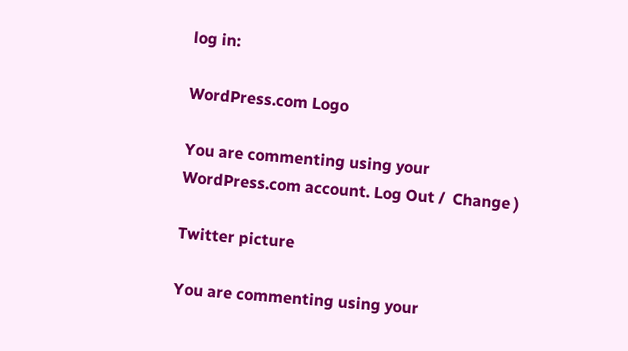log in:

WordPress.com Logo

You are commenting using your WordPress.com account. Log Out /  Change )

Twitter picture

You are commenting using your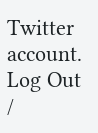Twitter account. Log Out /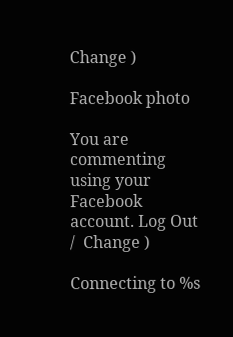Change )

Facebook photo

You are commenting using your Facebook account. Log Out /  Change )

Connecting to %s